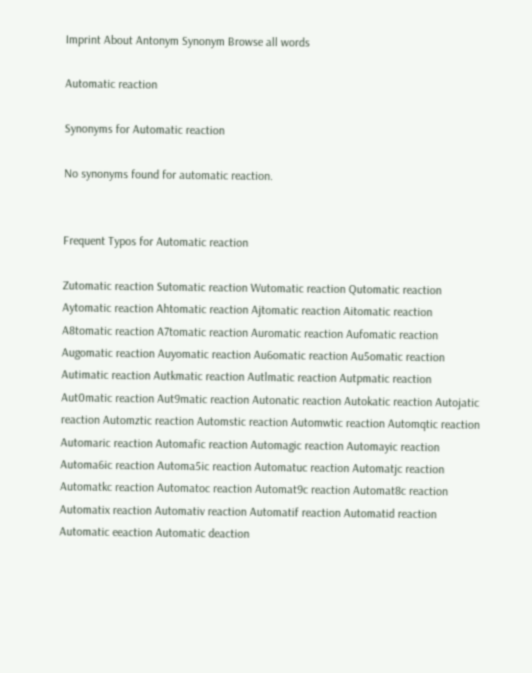Imprint About Antonym Synonym Browse all words

Automatic reaction

Synonyms for Automatic reaction

No synonyms found for automatic reaction.


Frequent Typos for Automatic reaction

Zutomatic reaction Sutomatic reaction Wutomatic reaction Qutomatic reaction Aytomatic reaction Ahtomatic reaction Ajtomatic reaction Aitomatic reaction A8tomatic reaction A7tomatic reaction Auromatic reaction Aufomatic reaction Augomatic reaction Auyomatic reaction Au6omatic reaction Au5omatic reaction Autimatic reaction Autkmatic reaction Autlmatic reaction Autpmatic reaction Aut0matic reaction Aut9matic reaction Autonatic reaction Autokatic reaction Autojatic reaction Automztic reaction Automstic reaction Automwtic reaction Automqtic reaction Automaric reaction Automafic reaction Automagic reaction Automayic reaction Automa6ic reaction Automa5ic reaction Automatuc reaction Automatjc reaction Automatkc reaction Automatoc reaction Automat9c reaction Automat8c reaction Automatix reaction Automativ reaction Automatif reaction Automatid reaction Automatic eeaction Automatic deaction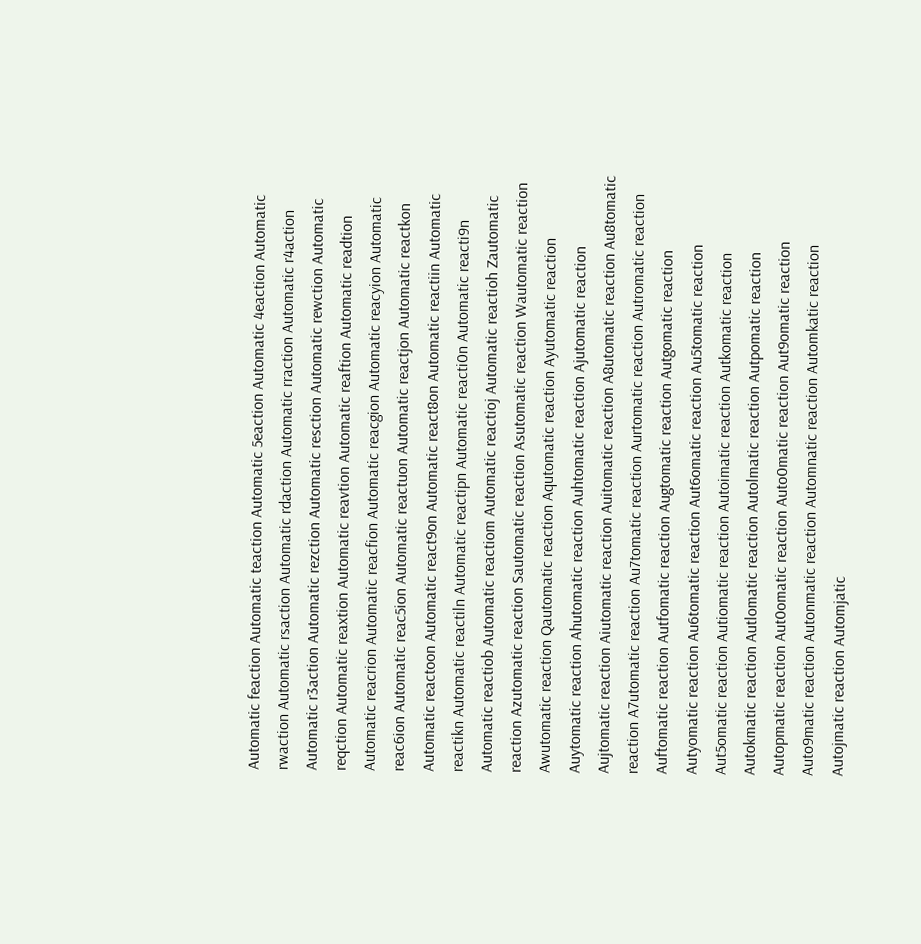Automatic feaction Automatic teaction Automatic 5eaction Automatic 4eaction Automatic rwaction Automatic rsaction Automatic rdaction Automatic rraction Automatic r4action Automatic r3action Automatic rezction Automatic resction Automatic rewction Automatic reqction Automatic reaxtion Automatic reavtion Automatic reaftion Automatic readtion Automatic reacrion Automatic reacfion Automatic reacgion Automatic reacyion Automatic reac6ion Automatic reac5ion Automatic reactuon Automatic reactjon Automatic reactkon Automatic reactoon Automatic react9on Automatic react8on Automatic reactiin Automatic reactikn Automatic reactiln Automatic reactipn Automatic reacti0n Automatic reacti9n Automatic reactiob Automatic reactiom Automatic reactioj Automatic reactioh Zautomatic reaction Azutomatic reaction Sautomatic reaction Asutomatic reaction Wautomatic reaction Awutomatic reaction Qautomatic reaction Aqutomatic reaction Ayutomatic reaction Auytomatic reaction Ahutomatic reaction Auhtomatic reaction Ajutomatic reaction Aujtomatic reaction Aiutomatic reaction Auitomatic reaction A8utomatic reaction Au8tomatic reaction A7utomatic reaction Au7tomatic reaction Aurtomatic reaction Autromatic reaction Auftomatic reaction Autfomatic reaction Augtomatic reaction Autgomatic reaction Autyomatic reaction Au6tomatic reaction Aut6omatic reaction Au5tomatic reaction Aut5omatic reaction Autiomatic reaction Autoimatic reaction Autkomatic reaction Autokmatic reaction Autlomatic reaction Autolmatic reaction Autpomatic reaction Autopmatic reaction Aut0omatic reaction Auto0matic reaction Aut9omatic reaction Auto9matic reaction Autonmatic reaction Automnatic reaction Automkatic reaction Autojmatic reaction Automjatic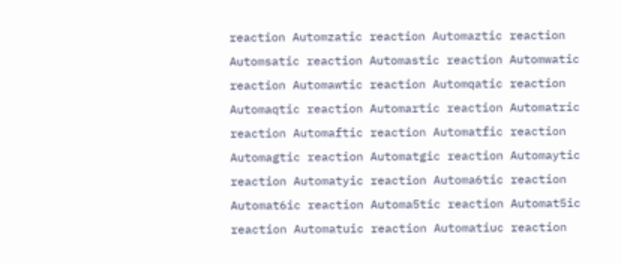reaction Automzatic reaction Automaztic reaction Automsatic reaction Automastic reaction Automwatic reaction Automawtic reaction Automqatic reaction Automaqtic reaction Automartic reaction Automatric reaction Automaftic reaction Automatfic reaction Automagtic reaction Automatgic reaction Automaytic reaction Automatyic reaction Automa6tic reaction Automat6ic reaction Automa5tic reaction Automat5ic reaction Automatuic reaction Automatiuc reaction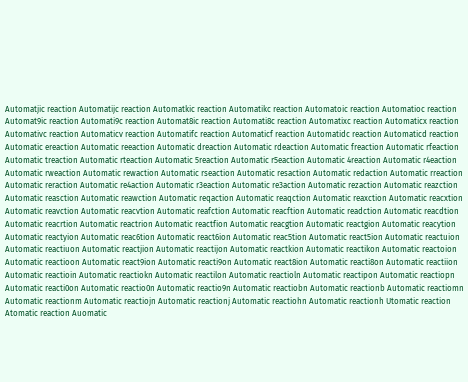Automatjic reaction Automatijc reaction Automatkic reaction Automatikc reaction Automatoic reaction Automatioc reaction Automat9ic reaction Automati9c reaction Automat8ic reaction Automati8c reaction Automatixc reaction Automaticx reaction Automativc reaction Automaticv reaction Automatifc reaction Automaticf reaction Automatidc reaction Automaticd reaction Automatic ereaction Automatic reeaction Automatic dreaction Automatic rdeaction Automatic freaction Automatic rfeaction Automatic treaction Automatic rteaction Automatic 5reaction Automatic r5eaction Automatic 4reaction Automatic r4eaction Automatic rweaction Automatic rewaction Automatic rseaction Automatic resaction Automatic redaction Automatic rreaction Automatic reraction Automatic re4action Automatic r3eaction Automatic re3action Automatic rezaction Automatic reazction Automatic reasction Automatic reawction Automatic reqaction Automatic reaqction Automatic reaxction Automatic reacxtion Automatic reavction Automatic reacvtion Automatic reafction Automatic reacftion Automatic readction Automatic reacdtion Automatic reacrtion Automatic reactrion Automatic reactfion Automatic reacgtion Automatic reactgion Automatic reacytion Automatic reactyion Automatic reac6tion Automatic react6ion Automatic reac5tion Automatic react5ion Automatic reactuion Automatic reactiuon Automatic reactjion Automatic reactijon Automatic reactkion Automatic reactikon Automatic reactoion Automatic reactioon Automatic react9ion Automatic reacti9on Automatic react8ion Automatic reacti8on Automatic reactiion Automatic reactioin Automatic reactiokn Automatic reactilon Automatic reactioln Automatic reactipon Automatic reactiopn Automatic reacti0on Automatic reactio0n Automatic reactio9n Automatic reactiobn Automatic reactionb Automatic reactiomn Automatic reactionm Automatic reactiojn Automatic reactionj Automatic reactiohn Automatic reactionh Utomatic reaction Atomatic reaction Auomatic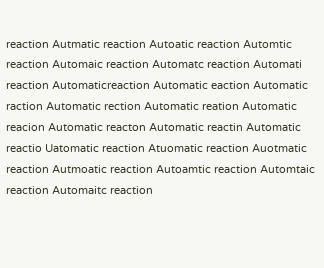reaction Autmatic reaction Autoatic reaction Automtic reaction Automaic reaction Automatc reaction Automati reaction Automaticreaction Automatic eaction Automatic raction Automatic rection Automatic reation Automatic reacion Automatic reacton Automatic reactin Automatic reactio Uatomatic reaction Atuomatic reaction Auotmatic reaction Autmoatic reaction Autoamtic reaction Automtaic reaction Automaitc reaction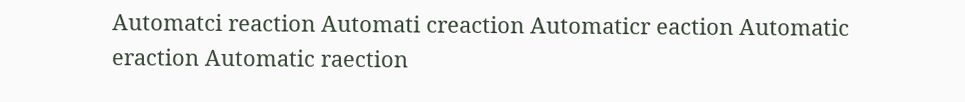Automatci reaction Automati creaction Automaticr eaction Automatic eraction Automatic raection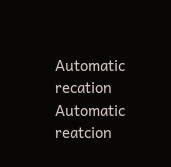Automatic recation Automatic reatcion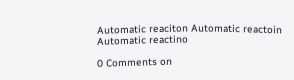Automatic reaciton Automatic reactoin Automatic reactino

0 Comments on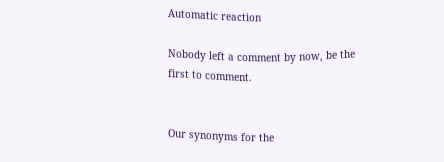Automatic reaction

Nobody left a comment by now, be the first to comment.


Our synonyms for the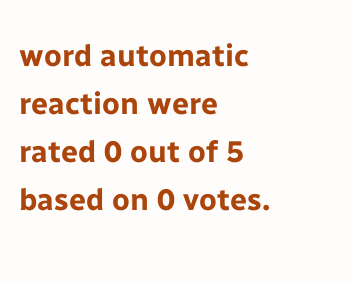word automatic reaction were rated 0 out of 5 based on 0 votes.